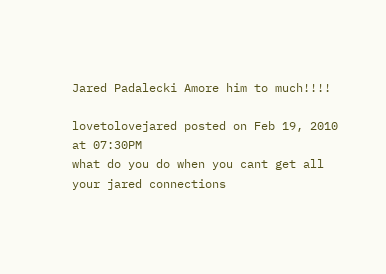Jared Padalecki Amore him to much!!!!

lovetolovejared posted on Feb 19, 2010 at 07:30PM
what do you do when you cant get all your jared connections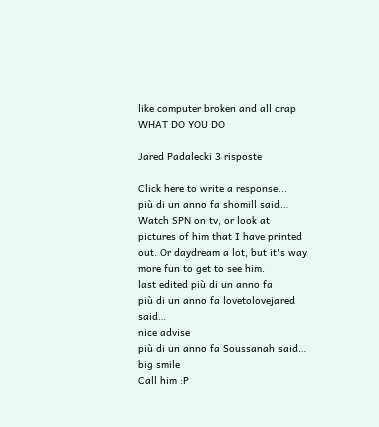like computer broken and all crap WHAT DO YOU DO

Jared Padalecki 3 risposte

Click here to write a response...
più di un anno fa shomill said…
Watch SPN on tv, or look at pictures of him that I have printed out. Or daydream a lot, but it's way more fun to get to see him.
last edited più di un anno fa
più di un anno fa lovetolovejared said…
nice advise
più di un anno fa Soussanah said…
big smile
Call him :P